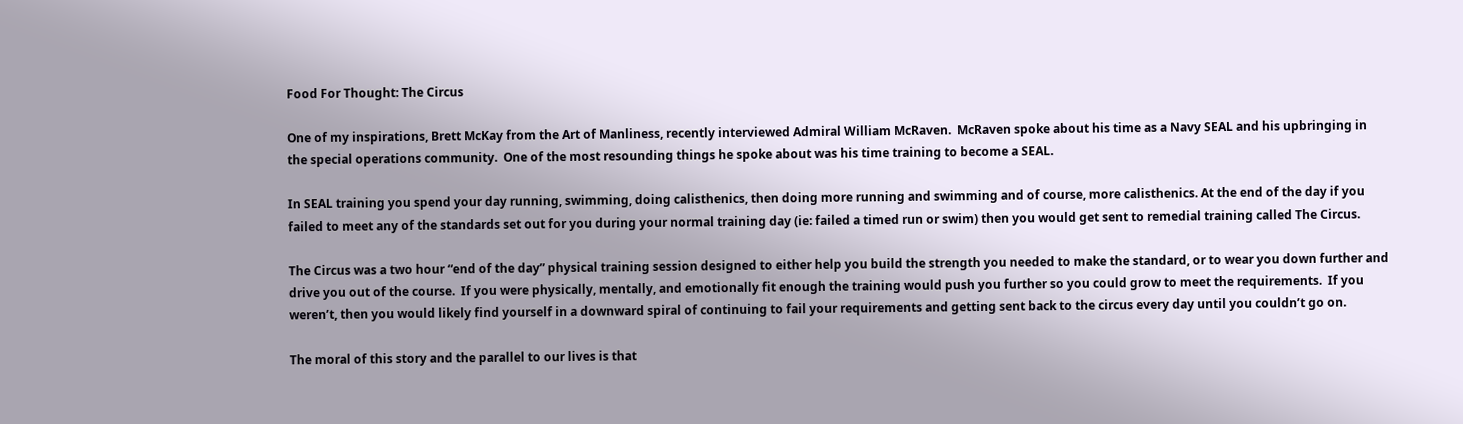Food For Thought: The Circus

One of my inspirations, Brett McKay from the Art of Manliness, recently interviewed Admiral William McRaven.  McRaven spoke about his time as a Navy SEAL and his upbringing in the special operations community.  One of the most resounding things he spoke about was his time training to become a SEAL.

In SEAL training you spend your day running, swimming, doing calisthenics, then doing more running and swimming and of course, more calisthenics. At the end of the day if you failed to meet any of the standards set out for you during your normal training day (ie: failed a timed run or swim) then you would get sent to remedial training called The Circus.

The Circus was a two hour “end of the day” physical training session designed to either help you build the strength you needed to make the standard, or to wear you down further and drive you out of the course.  If you were physically, mentally, and emotionally fit enough the training would push you further so you could grow to meet the requirements.  If you weren’t, then you would likely find yourself in a downward spiral of continuing to fail your requirements and getting sent back to the circus every day until you couldn’t go on.

The moral of this story and the parallel to our lives is that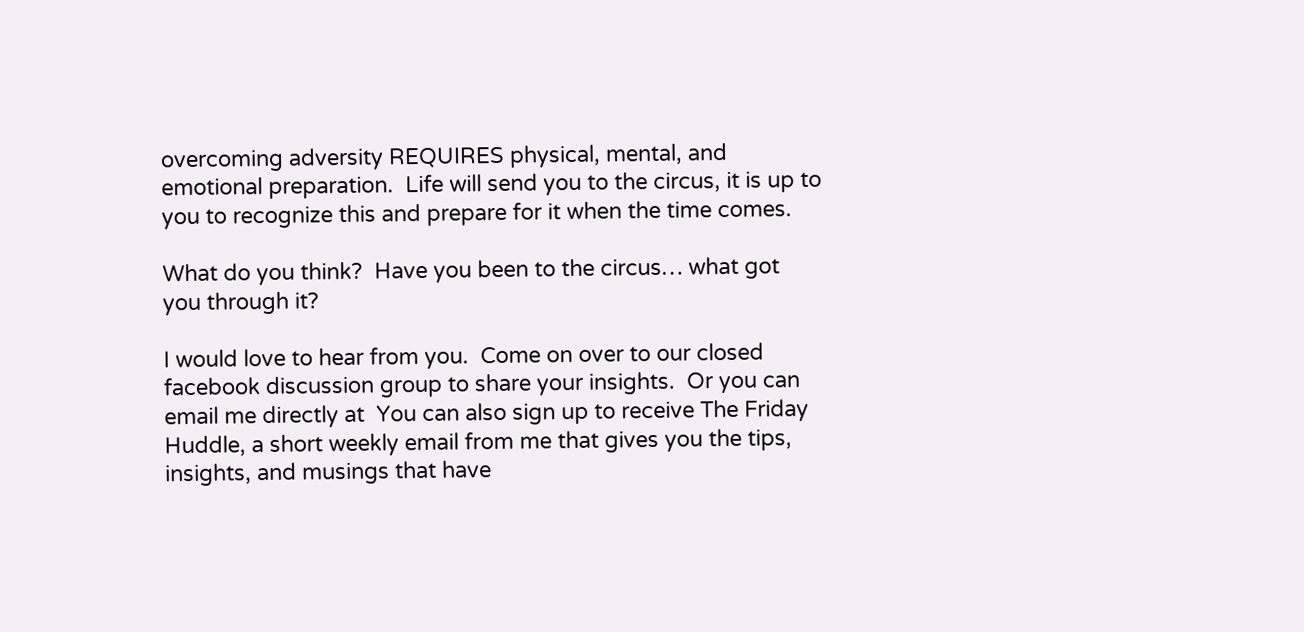overcoming adversity REQUIRES physical, mental, and emotional preparation.  Life will send you to the circus, it is up to you to recognize this and prepare for it when the time comes.

What do you think?  Have you been to the circus… what got you through it?

I would love to hear from you.  Come on over to our closed facebook discussion group to share your insights.  Or you can email me directly at  You can also sign up to receive The Friday Huddle, a short weekly email from me that gives you the tips, insights, and musings that have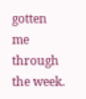gotten me through the week.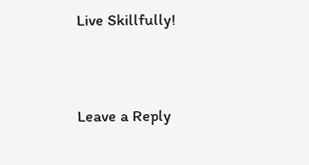Live Skillfully!


Leave a Reply